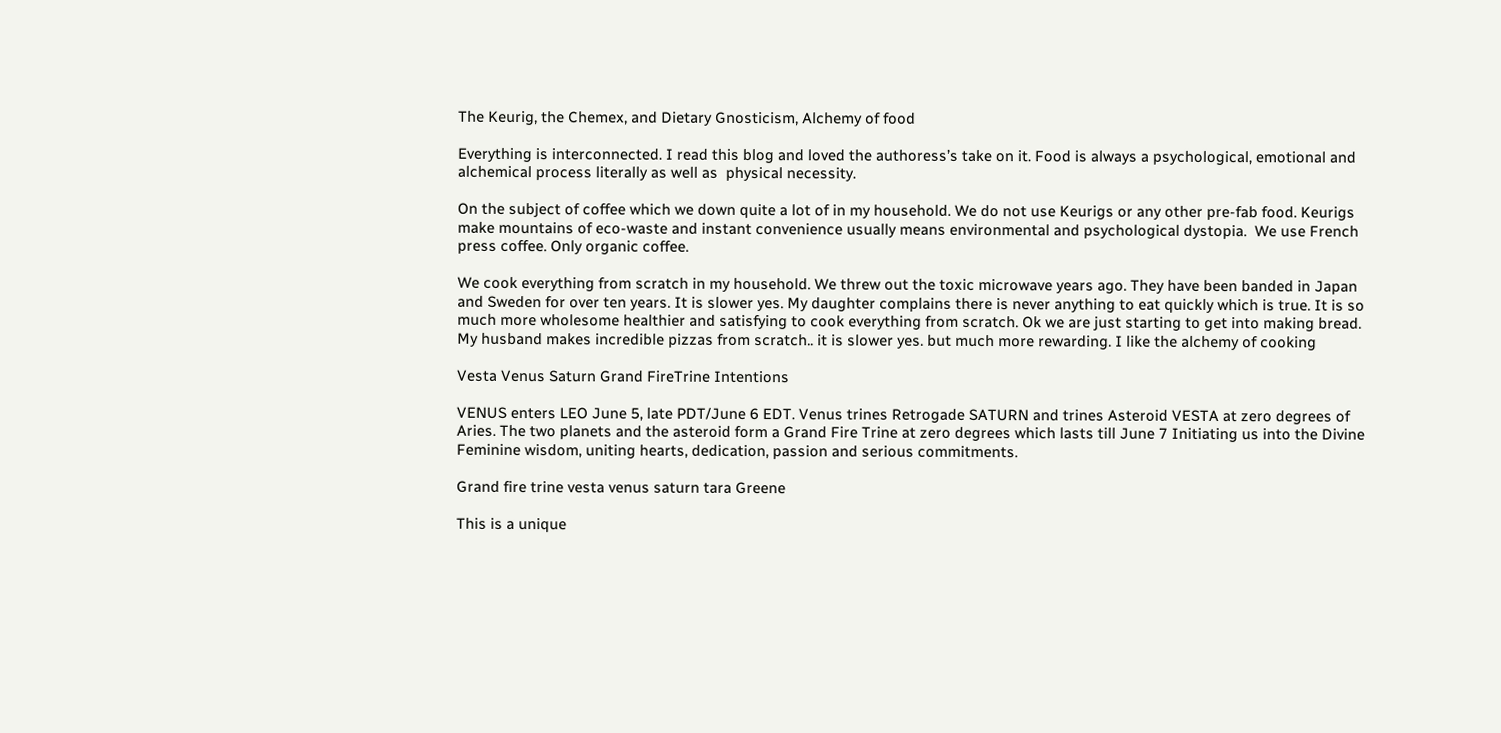The Keurig, the Chemex, and Dietary Gnosticism, Alchemy of food

Everything is interconnected. I read this blog and loved the authoress’s take on it. Food is always a psychological, emotional and alchemical process literally as well as  physical necessity.

On the subject of coffee which we down quite a lot of in my household. We do not use Keurigs or any other pre-fab food. Keurigs make mountains of eco-waste and instant convenience usually means environmental and psychological dystopia.  We use French press coffee. Only organic coffee.

We cook everything from scratch in my household. We threw out the toxic microwave years ago. They have been banded in Japan and Sweden for over ten years. It is slower yes. My daughter complains there is never anything to eat quickly which is true. It is so much more wholesome healthier and satisfying to cook everything from scratch. Ok we are just starting to get into making bread. My husband makes incredible pizzas from scratch.. it is slower yes. but much more rewarding. I like the alchemy of cooking

Vesta Venus Saturn Grand FireTrine Intentions

VENUS enters LEO June 5, late PDT/June 6 EDT. Venus trines Retrogade SATURN and trines Asteroid VESTA at zero degrees of Aries. The two planets and the asteroid form a Grand Fire Trine at zero degrees which lasts till June 7 Initiating us into the Divine Feminine wisdom, uniting hearts, dedication, passion and serious commitments.

Grand fire trine vesta venus saturn tara Greene

This is a unique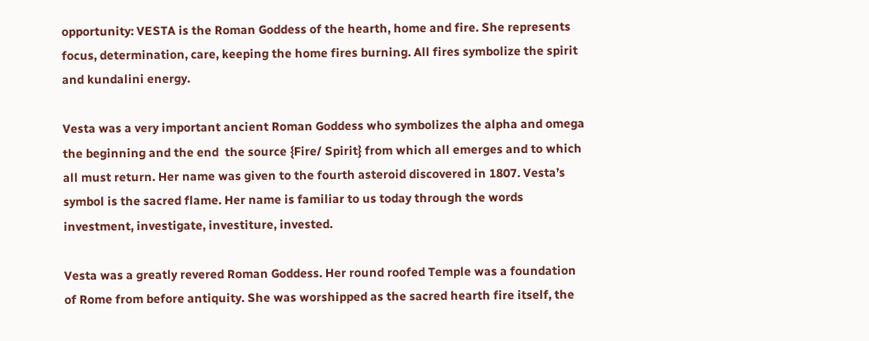opportunity: VESTA is the Roman Goddess of the hearth, home and fire. She represents focus, determination, care, keeping the home fires burning. All fires symbolize the spirit and kundalini energy.

Vesta was a very important ancient Roman Goddess who symbolizes the alpha and omega the beginning and the end  the source {Fire/ Spirit} from which all emerges and to which all must return. Her name was given to the fourth asteroid discovered in 1807. Vesta’s symbol is the sacred flame. Her name is familiar to us today through the words investment, investigate, investiture, invested.

Vesta was a greatly revered Roman Goddess. Her round roofed Temple was a foundation of Rome from before antiquity. She was worshipped as the sacred hearth fire itself, the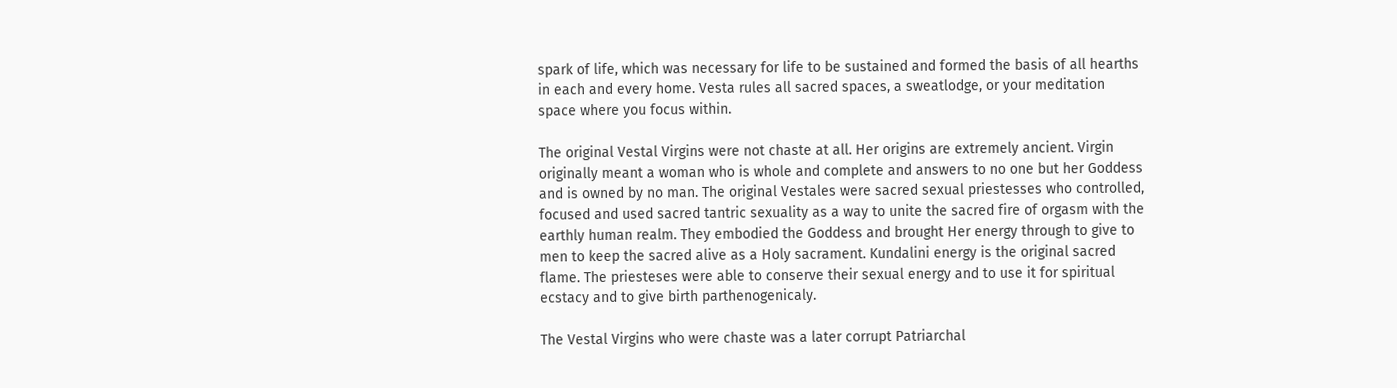spark of life, which was necessary for life to be sustained and formed the basis of all hearths in each and every home. Vesta rules all sacred spaces, a sweatlodge, or your meditation space where you focus within.

The original Vestal Virgins were not chaste at all. Her origins are extremely ancient. Virgin originally meant a woman who is whole and complete and answers to no one but her Goddess and is owned by no man. The original Vestales were sacred sexual priestesses who controlled, focused and used sacred tantric sexuality as a way to unite the sacred fire of orgasm with the earthly human realm. They embodied the Goddess and brought Her energy through to give to men to keep the sacred alive as a Holy sacrament. Kundalini energy is the original sacred flame. The priesteses were able to conserve their sexual energy and to use it for spiritual ecstacy and to give birth parthenogenicaly.

The Vestal Virgins who were chaste was a later corrupt Patriarchal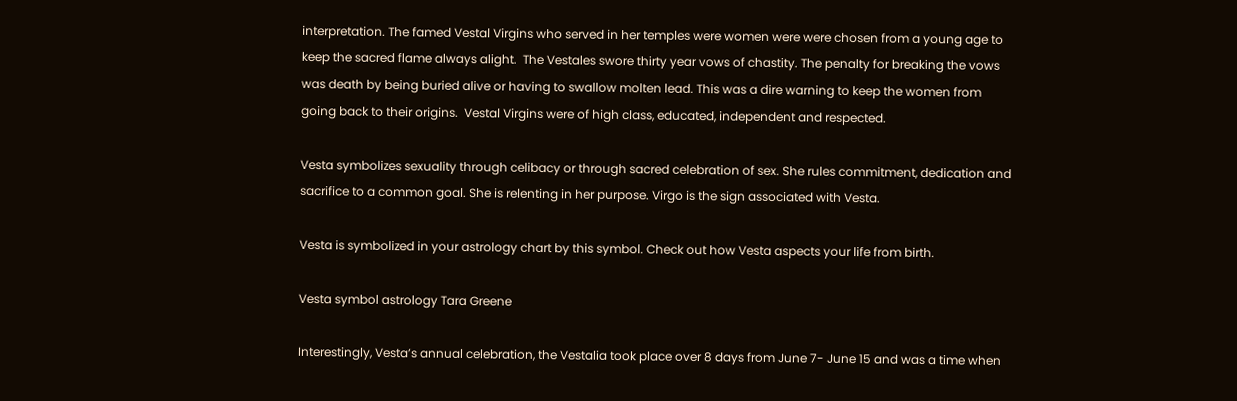interpretation. The famed Vestal Virgins who served in her temples were women were were chosen from a young age to keep the sacred flame always alight.  The Vestales swore thirty year vows of chastity. The penalty for breaking the vows was death by being buried alive or having to swallow molten lead. This was a dire warning to keep the women from going back to their origins.  Vestal Virgins were of high class, educated, independent and respected.

Vesta symbolizes sexuality through celibacy or through sacred celebration of sex. She rules commitment, dedication and sacrifice to a common goal. She is relenting in her purpose. Virgo is the sign associated with Vesta.

Vesta is symbolized in your astrology chart by this symbol. Check out how Vesta aspects your life from birth.

Vesta symbol astrology Tara Greene

Interestingly, Vesta’s annual celebration, the Vestalia took place over 8 days from June 7- June 15 and was a time when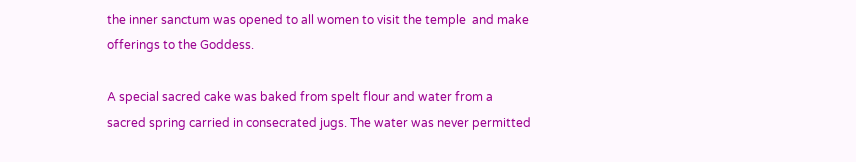the inner sanctum was opened to all women to visit the temple  and make offerings to the Goddess.

A special sacred cake was baked from spelt flour and water from a sacred spring carried in consecrated jugs. The water was never permitted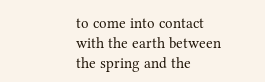to come into contact with the earth between the spring and the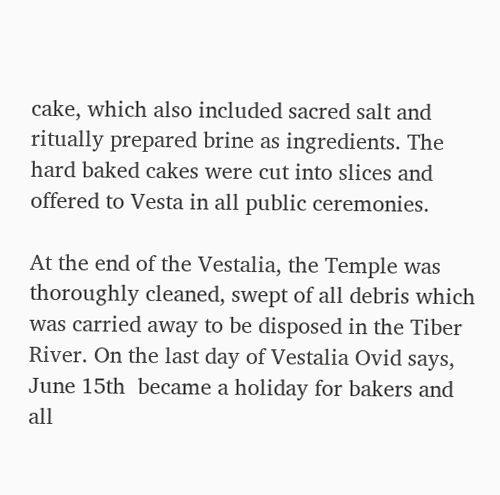cake, which also included sacred salt and ritually prepared brine as ingredients. The hard baked cakes were cut into slices and offered to Vesta in all public ceremonies.

At the end of the Vestalia, the Temple was thoroughly cleaned, swept of all debris which was carried away to be disposed in the Tiber River. On the last day of Vestalia Ovid says,  June 15th  became a holiday for bakers and all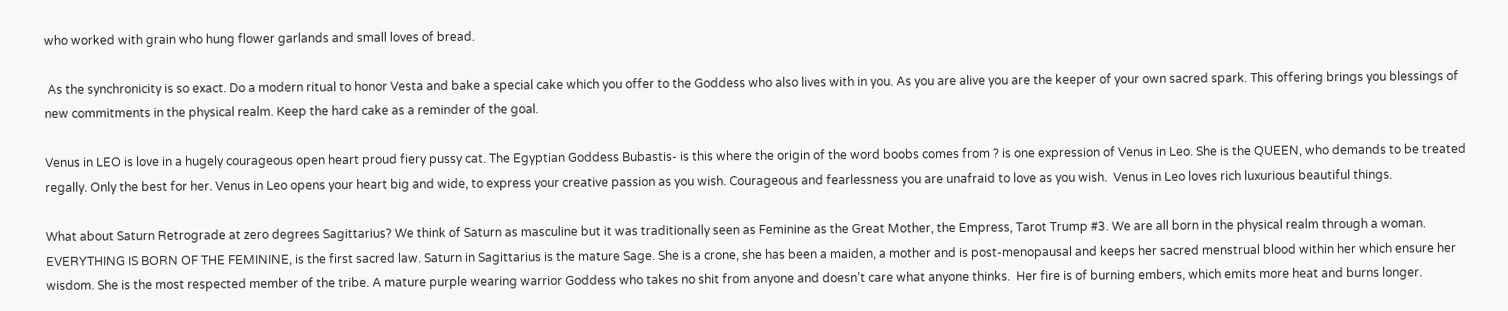who worked with grain who hung flower garlands and small loves of bread.

 As the synchronicity is so exact. Do a modern ritual to honor Vesta and bake a special cake which you offer to the Goddess who also lives with in you. As you are alive you are the keeper of your own sacred spark. This offering brings you blessings of new commitments in the physical realm. Keep the hard cake as a reminder of the goal.

Venus in LEO is love in a hugely courageous open heart proud fiery pussy cat. The Egyptian Goddess Bubastis- is this where the origin of the word boobs comes from ? is one expression of Venus in Leo. She is the QUEEN, who demands to be treated regally. Only the best for her. Venus in Leo opens your heart big and wide, to express your creative passion as you wish. Courageous and fearlessness you are unafraid to love as you wish.  Venus in Leo loves rich luxurious beautiful things.

What about Saturn Retrograde at zero degrees Sagittarius? We think of Saturn as masculine but it was traditionally seen as Feminine as the Great Mother, the Empress, Tarot Trump #3. We are all born in the physical realm through a woman. EVERYTHING IS BORN OF THE FEMININE, is the first sacred law. Saturn in Sagittarius is the mature Sage. She is a crone, she has been a maiden, a mother and is post-menopausal and keeps her sacred menstrual blood within her which ensure her wisdom. She is the most respected member of the tribe. A mature purple wearing warrior Goddess who takes no shit from anyone and doesn’t care what anyone thinks.  Her fire is of burning embers, which emits more heat and burns longer.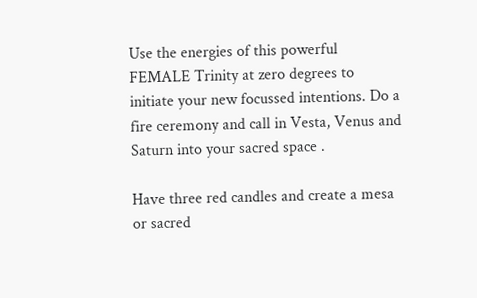Use the energies of this powerful FEMALE Trinity at zero degrees to initiate your new focussed intentions. Do a fire ceremony and call in Vesta, Venus and Saturn into your sacred space .

Have three red candles and create a mesa or sacred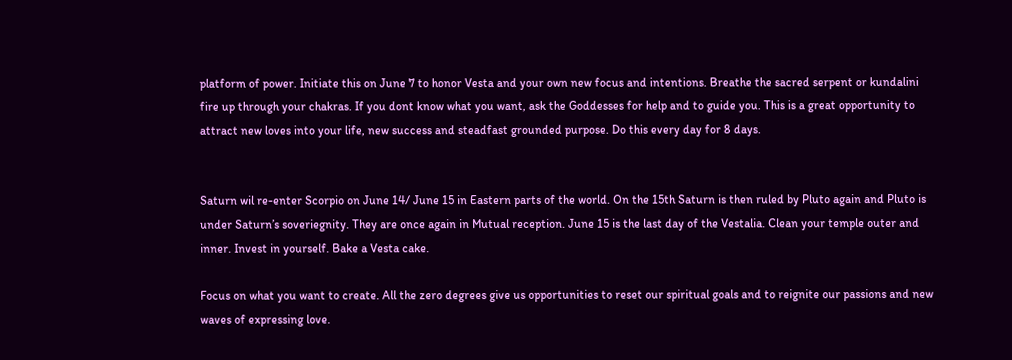platform of power. Initiate this on June 7 to honor Vesta and your own new focus and intentions. Breathe the sacred serpent or kundalini fire up through your chakras. If you dont know what you want, ask the Goddesses for help and to guide you. This is a great opportunity to attract new loves into your life, new success and steadfast grounded purpose. Do this every day for 8 days.


Saturn wil re-enter Scorpio on June 14/ June 15 in Eastern parts of the world. On the 15th Saturn is then ruled by Pluto again and Pluto is under Saturn’s soveriegnity. They are once again in Mutual reception. June 15 is the last day of the Vestalia. Clean your temple outer and inner. Invest in yourself. Bake a Vesta cake.

Focus on what you want to create. All the zero degrees give us opportunities to reset our spiritual goals and to reignite our passions and new waves of expressing love.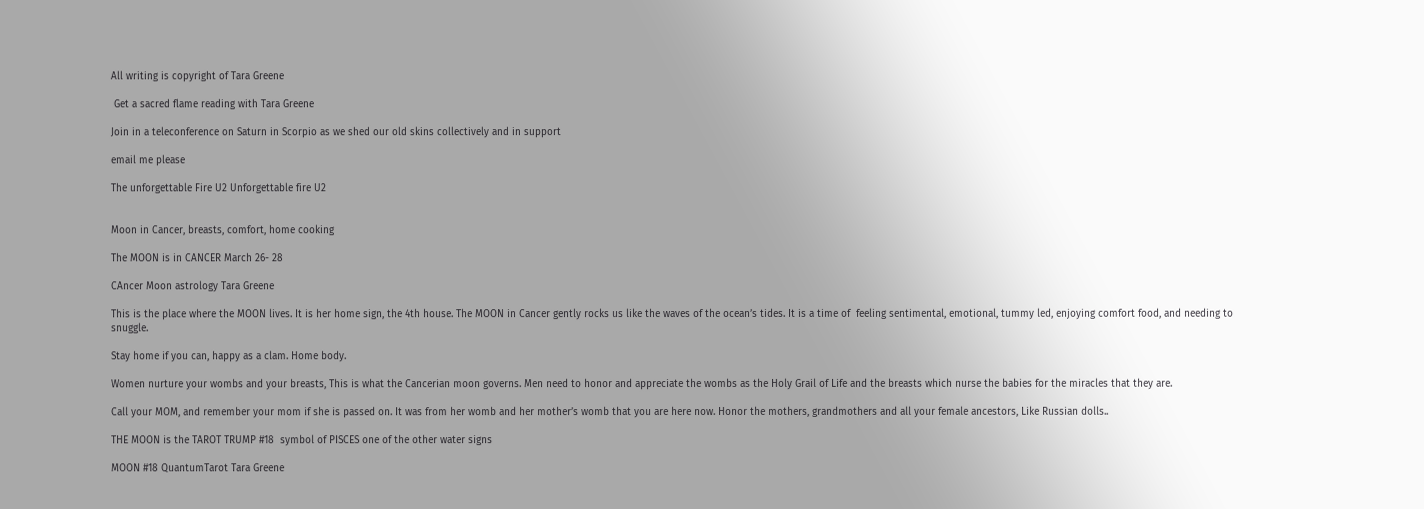All writing is copyright of Tara Greene

 Get a sacred flame reading with Tara Greene

Join in a teleconference on Saturn in Scorpio as we shed our old skins collectively and in support

email me please

The unforgettable Fire U2 Unforgettable fire U2


Moon in Cancer, breasts, comfort, home cooking

The MOON is in CANCER March 26- 28

CAncer Moon astrology Tara Greene

This is the place where the MOON lives. It is her home sign, the 4th house. The MOON in Cancer gently rocks us like the waves of the ocean’s tides. It is a time of  feeling sentimental, emotional, tummy led, enjoying comfort food, and needing to snuggle.

Stay home if you can, happy as a clam. Home body.

Women nurture your wombs and your breasts, This is what the Cancerian moon governs. Men need to honor and appreciate the wombs as the Holy Grail of Life and the breasts which nurse the babies for the miracles that they are.

Call your MOM, and remember your mom if she is passed on. It was from her womb and her mother’s womb that you are here now. Honor the mothers, grandmothers and all your female ancestors, Like Russian dolls..

THE MOON is the TAROT TRUMP #18  symbol of PISCES one of the other water signs

MOON #18 QuantumTarot Tara Greene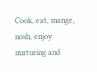Cook, eat, mange, nosh, enjoy nurturing and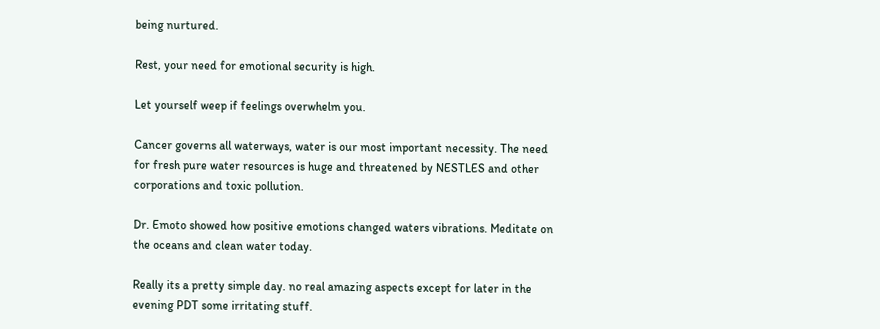being nurtured.

Rest, your need for emotional security is high.

Let yourself weep if feelings overwhelm you.

Cancer governs all waterways, water is our most important necessity. The need for fresh pure water resources is huge and threatened by NESTLES and other corporations and toxic pollution.

Dr. Emoto showed how positive emotions changed waters vibrations. Meditate on the oceans and clean water today.

Really its a pretty simple day. no real amazing aspects except for later in the evening PDT some irritating stuff.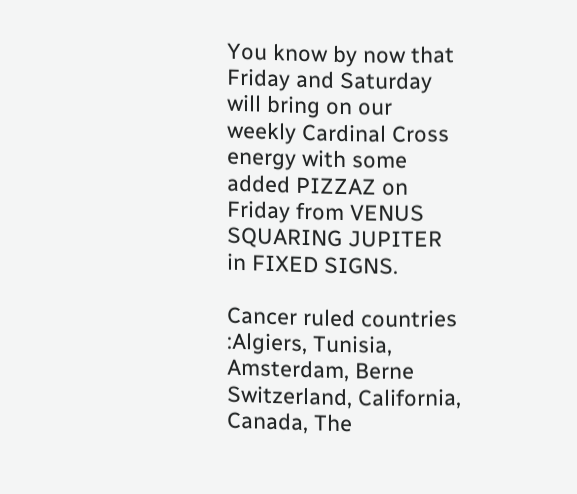You know by now that Friday and Saturday will bring on our weekly Cardinal Cross energy with some added PIZZAZ on Friday from VENUS SQUARING JUPITER in FIXED SIGNS.

Cancer ruled countries :Algiers, Tunisia, Amsterdam, Berne Switzerland, California, Canada, The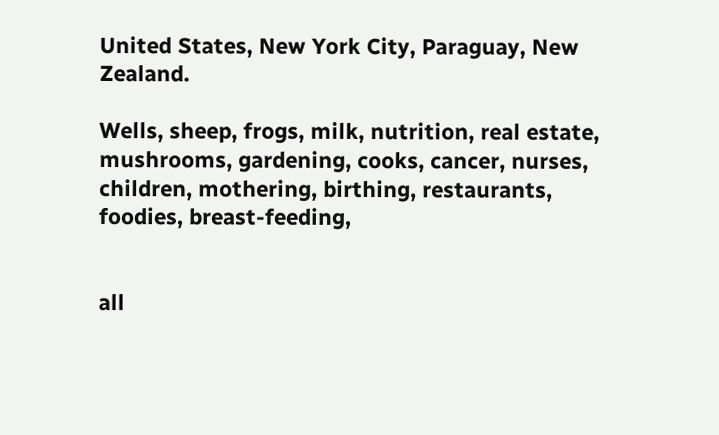United States, New York City, Paraguay, New Zealand.

Wells, sheep, frogs, milk, nutrition, real estate, mushrooms, gardening, cooks, cancer, nurses, children, mothering, birthing, restaurants, foodies, breast-feeding,


all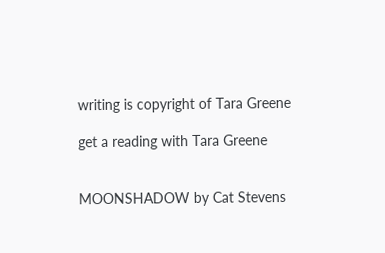writing is copyright of Tara Greene

get a reading with Tara Greene


MOONSHADOW by Cat Stevens